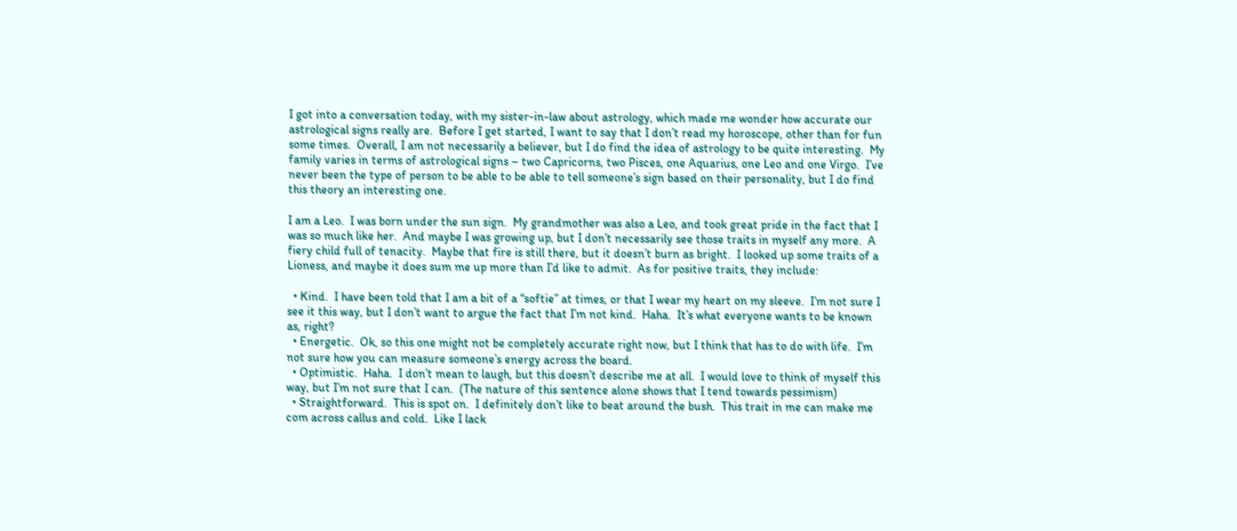I got into a conversation today, with my sister-in-law about astrology, which made me wonder how accurate our astrological signs really are.  Before I get started, I want to say that I don’t read my horoscope, other than for fun some times.  Overall, I am not necessarily a believer, but I do find the idea of astrology to be quite interesting.  My family varies in terms of astrological signs – two Capricorns, two Pisces, one Aquarius, one Leo and one Virgo.  I’ve never been the type of person to be able to be able to tell someone’s sign based on their personality, but I do find this theory an interesting one.

I am a Leo.  I was born under the sun sign.  My grandmother was also a Leo, and took great pride in the fact that I was so much like her.  And maybe I was growing up, but I don’t necessarily see those traits in myself any more.  A fiery child full of tenacity.  Maybe that fire is still there, but it doesn’t burn as bright.  I looked up some traits of a Lioness, and maybe it does sum me up more than I’d like to admit.  As for positive traits, they include:

  • Kind.  I have been told that I am a bit of a “softie” at times, or that I wear my heart on my sleeve.  I’m not sure I see it this way, but I don’t want to argue the fact that I’m not kind.  Haha.  It’s what everyone wants to be known as, right?
  • Energetic.  Ok, so this one might not be completely accurate right now, but I think that has to do with life.  I’m not sure how you can measure someone’s energy across the board.
  • Optimistic.  Haha.  I don’t mean to laugh, but this doesn’t describe me at all.  I would love to think of myself this way, but I’m not sure that I can.  (The nature of this sentence alone shows that I tend towards pessimism)
  • Straightforward.  This is spot on.  I definitely don’t like to beat around the bush.  This trait in me can make me com across callus and cold.  Like I lack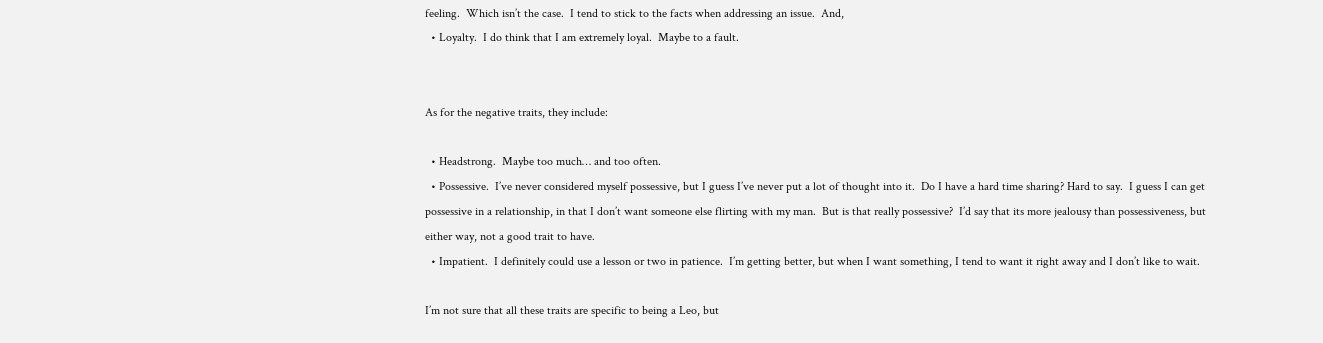feeling.  Which isn’t the case.  I tend to stick to the facts when addressing an issue.  And,
  • Loyalty.  I do think that I am extremely loyal.  Maybe to a fault.


As for the negative traits, they include:

  • Headstrong.  Maybe too much… and too often.
  • Possessive.  I’ve never considered myself possessive, but I guess I’ve never put a lot of thought into it.  Do I have a hard time sharing? Hard to say.  I guess I can get possessive in a relationship, in that I don’t want someone else flirting with my man.  But is that really possessive?  I’d say that its more jealousy than possessiveness, but either way, not a good trait to have.
  • Impatient.  I definitely could use a lesson or two in patience.  I’m getting better, but when I want something, I tend to want it right away and I don’t like to wait.

I’m not sure that all these traits are specific to being a Leo, but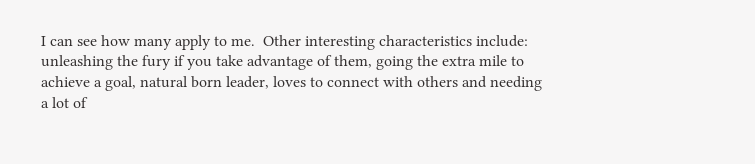I can see how many apply to me.  Other interesting characteristics include: unleashing the fury if you take advantage of them, going the extra mile to achieve a goal, natural born leader, loves to connect with others and needing a lot of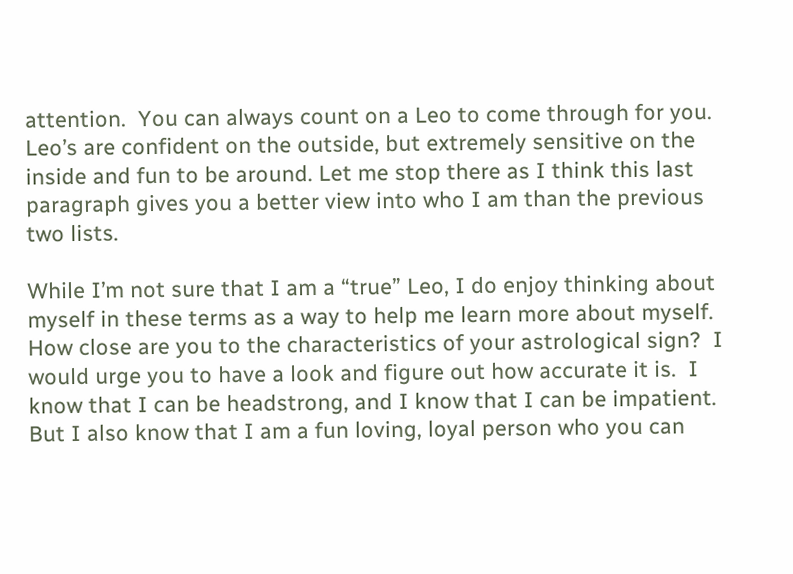attention.  You can always count on a Leo to come through for you.  Leo’s are confident on the outside, but extremely sensitive on the inside and fun to be around. Let me stop there as I think this last paragraph gives you a better view into who I am than the previous two lists.

While I’m not sure that I am a “true” Leo, I do enjoy thinking about myself in these terms as a way to help me learn more about myself.  How close are you to the characteristics of your astrological sign?  I would urge you to have a look and figure out how accurate it is.  I know that I can be headstrong, and I know that I can be impatient.  But I also know that I am a fun loving, loyal person who you can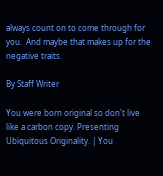always count on to come through for you.  And maybe that makes up for the negative traits.

By Staff Writer

You were born original so don't live like a carbon copy. Presenting Ubiquitous Originality. | You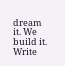dream it. We build it. Write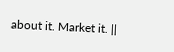about it. Market it. ||